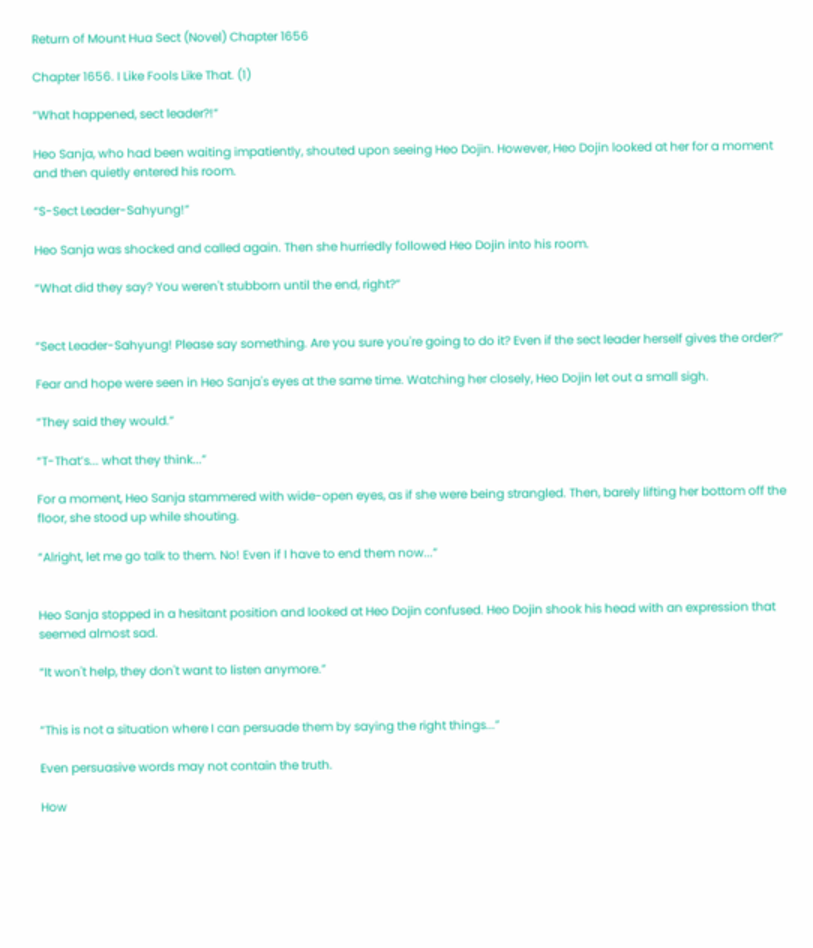Return of Mount Hua Sect (Novel) Chapter 1656

Chapter 1656. I Like Fools Like That. (1)

“What happened, sect leader?!”

Heo Sanja, who had been waiting impatiently, shouted upon seeing Heo Dojin. However, Heo Dojin looked at her for a moment and then quietly entered his room.

“S-Sect Leader-Sahyung!”

Heo Sanja was shocked and called again. Then she hurriedly followed Heo Dojin into his room.

“What did they say? You weren't stubborn until the end, right?”


“Sect Leader-Sahyung! Please say something. Are you sure you're going to do it? Even if the sect leader herself gives the order?”

Fear and hope were seen in Heo Sanja's eyes at the same time. Watching her closely, Heo Dojin let out a small sigh.

“They said they would.”

“T-That’s... what they think...”

For a moment, Heo Sanja stammered with wide-open eyes, as if she were being strangled. Then, barely lifting her bottom off the floor, she stood up while shouting.

“Alright, let me go talk to them. No! Even if I have to end them now...”


Heo Sanja stopped in a hesitant position and looked at Heo Dojin confused. Heo Dojin shook his head with an expression that seemed almost sad.

“It won't help, they don't want to listen anymore.”


“This is not a situation where I can persuade them by saying the right things...”

Even persuasive words may not contain the truth.

How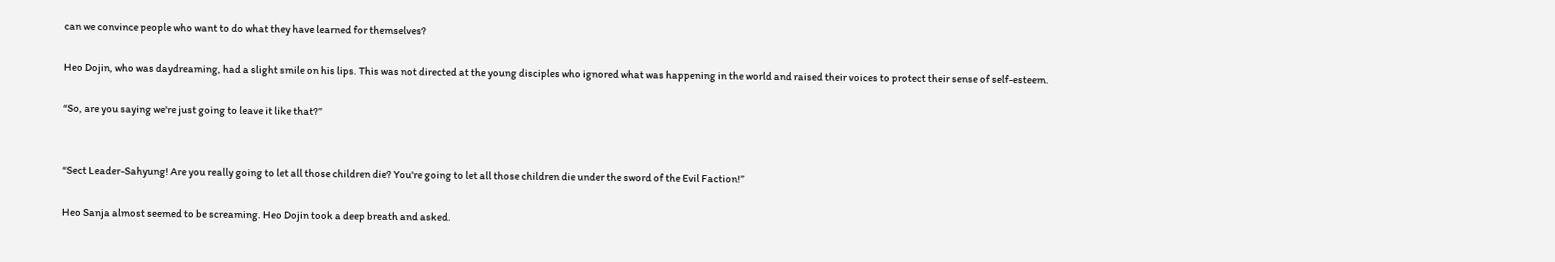can we convince people who want to do what they have learned for themselves?

Heo Dojin, who was daydreaming, had a slight smile on his lips. This was not directed at the young disciples who ignored what was happening in the world and raised their voices to protect their sense of self-esteem.

“So, are you saying we're just going to leave it like that?”


“Sect Leader-Sahyung! Are you really going to let all those children die? You're going to let all those children die under the sword of the Evil Faction!”

Heo Sanja almost seemed to be screaming. Heo Dojin took a deep breath and asked.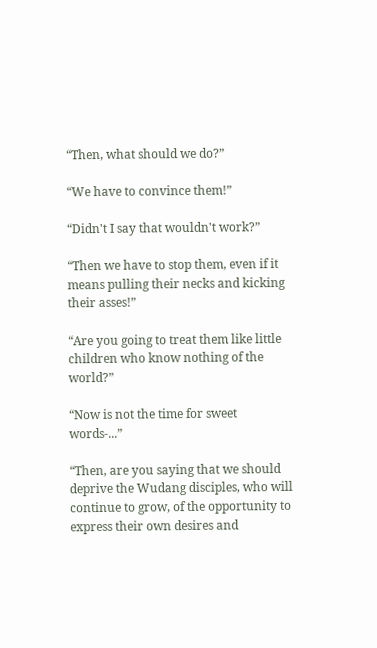“Then, what should we do?”

“We have to convince them!”

“Didn't I say that wouldn't work?”

“Then we have to stop them, even if it means pulling their necks and kicking their asses!”

“Are you going to treat them like little children who know nothing of the world?”

“Now is not the time for sweet words-...”

“Then, are you saying that we should deprive the Wudang disciples, who will continue to grow, of the opportunity to express their own desires and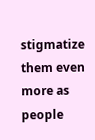stigmatize them even more as people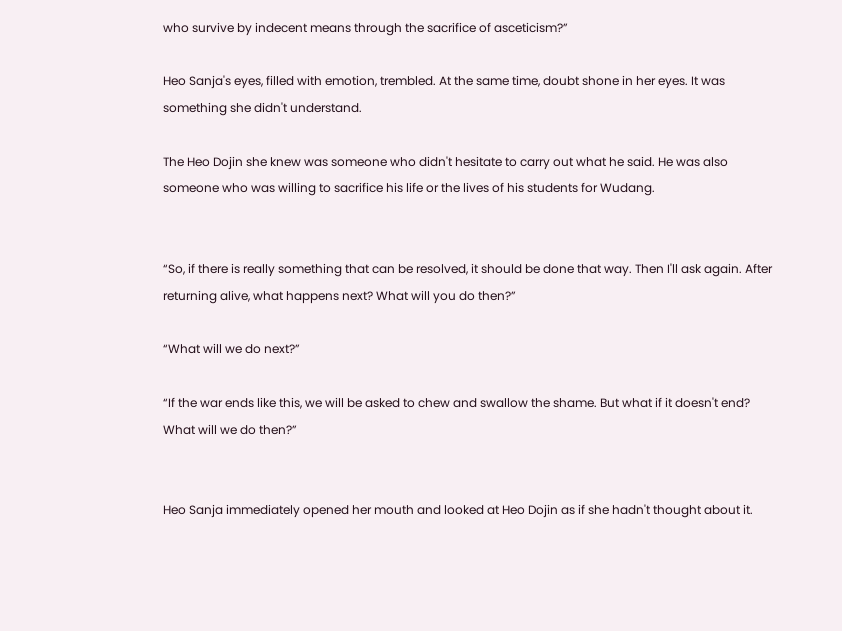who survive by indecent means through the sacrifice of asceticism?”

Heo Sanja's eyes, filled with emotion, trembled. At the same time, doubt shone in her eyes. It was something she didn't understand.

The Heo Dojin she knew was someone who didn't hesitate to carry out what he said. He was also someone who was willing to sacrifice his life or the lives of his students for Wudang.


“So, if there is really something that can be resolved, it should be done that way. Then I'll ask again. After returning alive, what happens next? What will you do then?”

“What will we do next?”

“If the war ends like this, we will be asked to chew and swallow the shame. But what if it doesn't end? What will we do then?”


Heo Sanja immediately opened her mouth and looked at Heo Dojin as if she hadn't thought about it.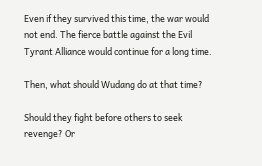Even if they survived this time, the war would not end. The fierce battle against the Evil Tyrant Alliance would continue for a long time.

Then, what should Wudang do at that time?

Should they fight before others to seek revenge? Or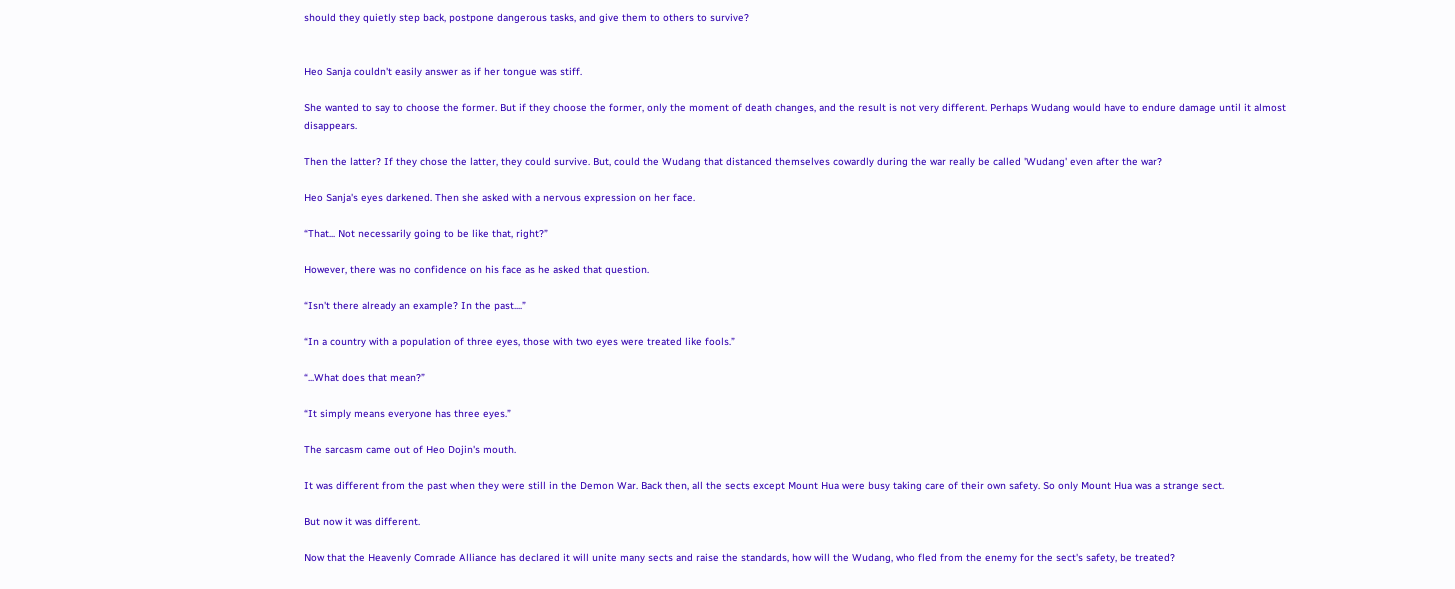should they quietly step back, postpone dangerous tasks, and give them to others to survive?


Heo Sanja couldn't easily answer as if her tongue was stiff.

She wanted to say to choose the former. But if they choose the former, only the moment of death changes, and the result is not very different. Perhaps Wudang would have to endure damage until it almost disappears.

Then the latter? If they chose the latter, they could survive. But, could the Wudang that distanced themselves cowardly during the war really be called 'Wudang' even after the war?

Heo Sanja's eyes darkened. Then she asked with a nervous expression on her face.

“That... Not necessarily going to be like that, right?”

However, there was no confidence on his face as he asked that question.

“Isn't there already an example? In the past....”

“In a country with a population of three eyes, those with two eyes were treated like fools.”

“...What does that mean?”

“It simply means everyone has three eyes.”

The sarcasm came out of Heo Dojin's mouth.

It was different from the past when they were still in the Demon War. Back then, all the sects except Mount Hua were busy taking care of their own safety. So only Mount Hua was a strange sect.

But now it was different.

Now that the Heavenly Comrade Alliance has declared it will unite many sects and raise the standards, how will the Wudang, who fled from the enemy for the sect's safety, be treated?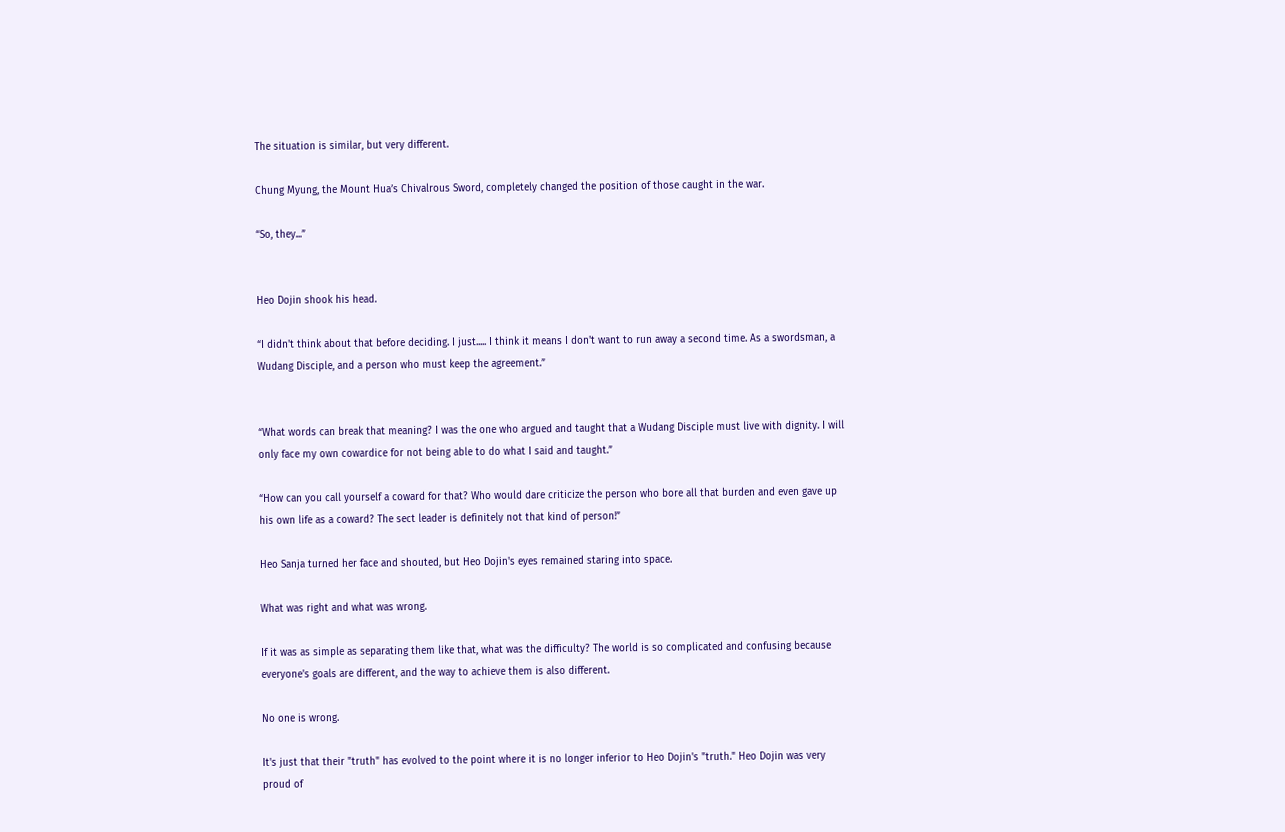The situation is similar, but very different.

Chung Myung, the Mount Hua’s Chivalrous Sword, completely changed the position of those caught in the war.

“So, they...”


Heo Dojin shook his head.

“I didn't think about that before deciding. I just..... I think it means I don't want to run away a second time. As a swordsman, a Wudang Disciple, and a person who must keep the agreement.”


“What words can break that meaning? I was the one who argued and taught that a Wudang Disciple must live with dignity. I will only face my own cowardice for not being able to do what I said and taught.”

“How can you call yourself a coward for that? Who would dare criticize the person who bore all that burden and even gave up his own life as a coward? The sect leader is definitely not that kind of person!”

Heo Sanja turned her face and shouted, but Heo Dojin's eyes remained staring into space.

What was right and what was wrong.

If it was as simple as separating them like that, what was the difficulty? The world is so complicated and confusing because everyone's goals are different, and the way to achieve them is also different.

No one is wrong.

It's just that their "truth" has evolved to the point where it is no longer inferior to Heo Dojin's "truth." Heo Dojin was very proud of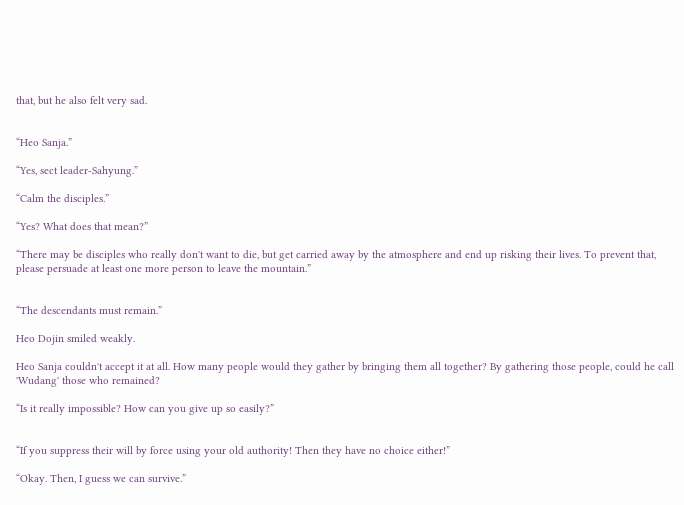that, but he also felt very sad.


“Heo Sanja.”

“Yes, sect leader-Sahyung.”

“Calm the disciples.”

“Yes? What does that mean?”

“There may be disciples who really don't want to die, but get carried away by the atmosphere and end up risking their lives. To prevent that, please persuade at least one more person to leave the mountain.”


“The descendants must remain.”

Heo Dojin smiled weakly.

Heo Sanja couldn't accept it at all. How many people would they gather by bringing them all together? By gathering those people, could he call 'Wudang' those who remained?

“Is it really impossible? How can you give up so easily?”


“If you suppress their will by force using your old authority! Then they have no choice either!”

“Okay. Then, I guess we can survive.”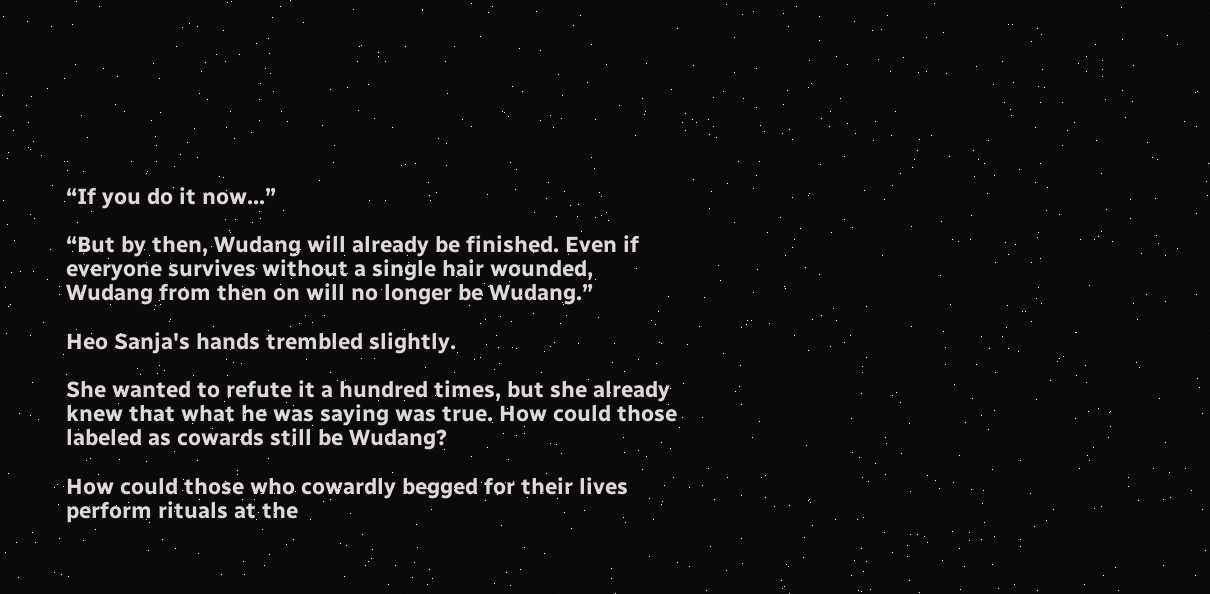“If you do it now...”

“But by then, Wudang will already be finished. Even if everyone survives without a single hair wounded, Wudang from then on will no longer be Wudang.”

Heo Sanja's hands trembled slightly.

She wanted to refute it a hundred times, but she already knew that what he was saying was true. How could those labeled as cowards still be Wudang?

How could those who cowardly begged for their lives perform rituals at the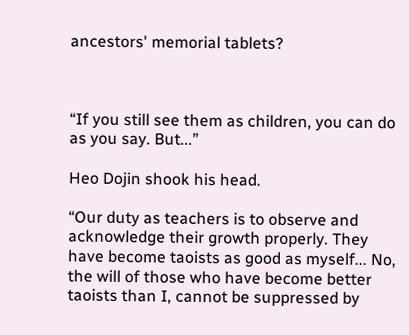ancestors' memorial tablets?



“If you still see them as children, you can do as you say. But...”

Heo Dojin shook his head.

“Our duty as teachers is to observe and acknowledge their growth properly. They have become taoists as good as myself... No, the will of those who have become better taoists than I, cannot be suppressed by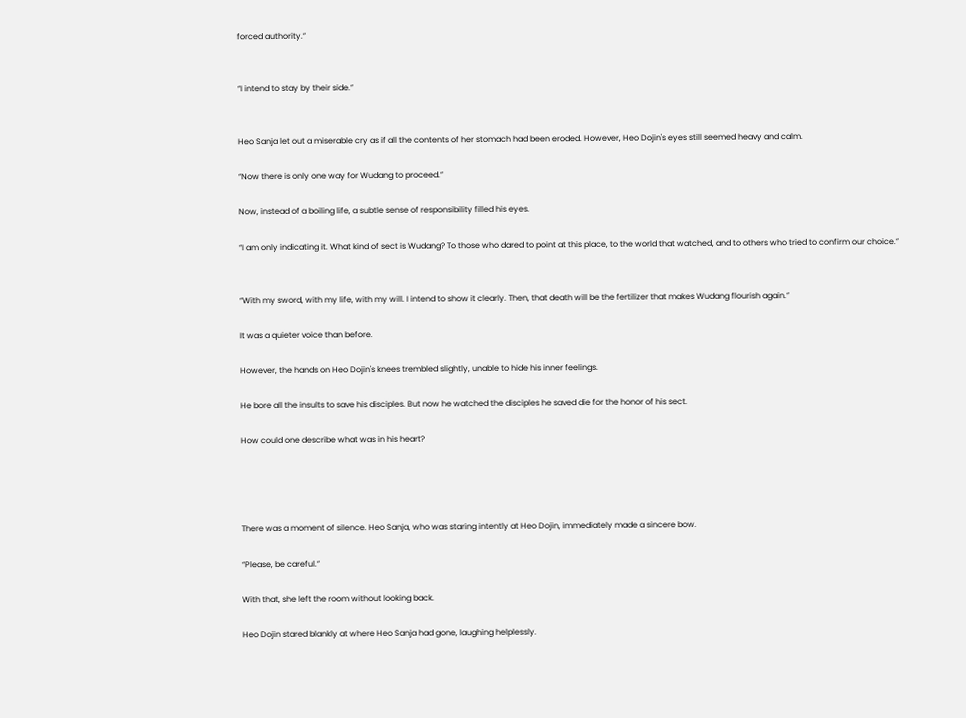forced authority.”


“I intend to stay by their side.”


Heo Sanja let out a miserable cry as if all the contents of her stomach had been eroded. However, Heo Dojin's eyes still seemed heavy and calm.

“Now there is only one way for Wudang to proceed.”

Now, instead of a boiling life, a subtle sense of responsibility filled his eyes.

“I am only indicating it. What kind of sect is Wudang? To those who dared to point at this place, to the world that watched, and to others who tried to confirm our choice.”


“With my sword, with my life, with my will. I intend to show it clearly. Then, that death will be the fertilizer that makes Wudang flourish again.”

It was a quieter voice than before.

However, the hands on Heo Dojin's knees trembled slightly, unable to hide his inner feelings.

He bore all the insults to save his disciples. But now he watched the disciples he saved die for the honor of his sect.

How could one describe what was in his heart?




There was a moment of silence. Heo Sanja, who was staring intently at Heo Dojin, immediately made a sincere bow.

“Please, be careful.”

With that, she left the room without looking back.

Heo Dojin stared blankly at where Heo Sanja had gone, laughing helplessly.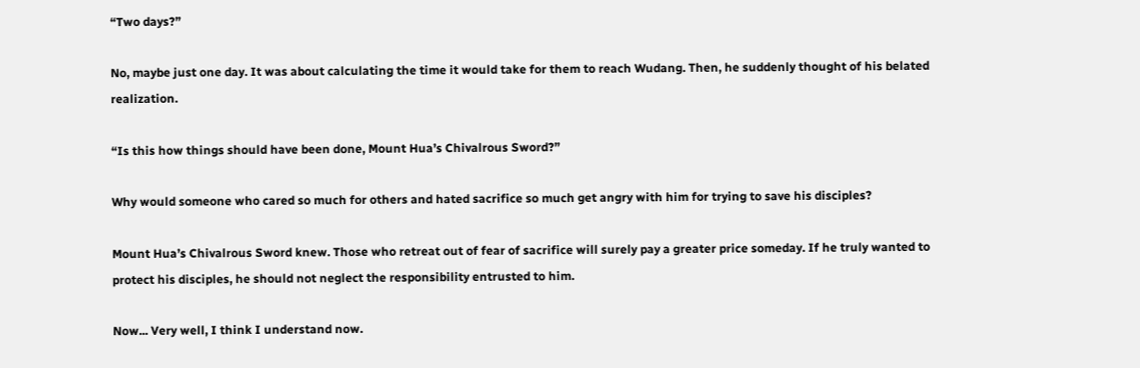“Two days?”

No, maybe just one day. It was about calculating the time it would take for them to reach Wudang. Then, he suddenly thought of his belated realization.

“Is this how things should have been done, Mount Hua’s Chivalrous Sword?”

Why would someone who cared so much for others and hated sacrifice so much get angry with him for trying to save his disciples?

Mount Hua’s Chivalrous Sword knew. Those who retreat out of fear of sacrifice will surely pay a greater price someday. If he truly wanted to protect his disciples, he should not neglect the responsibility entrusted to him.

Now... Very well, I think I understand now.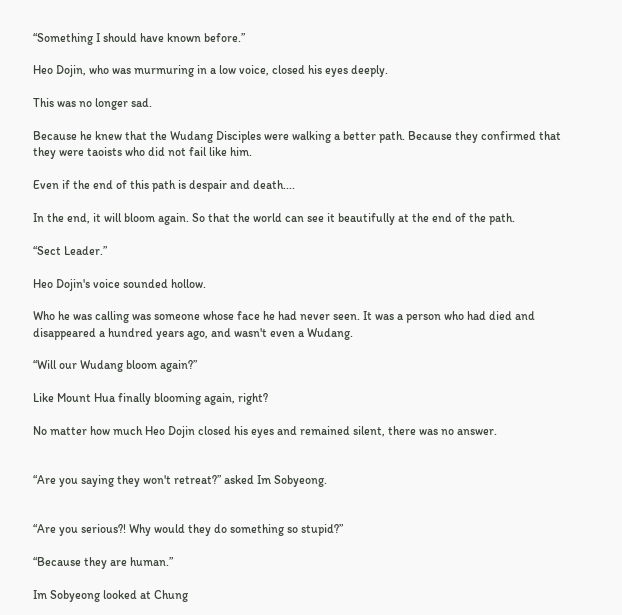“Something I should have known before.”

Heo Dojin, who was murmuring in a low voice, closed his eyes deeply.

This was no longer sad.

Because he knew that the Wudang Disciples were walking a better path. Because they confirmed that they were taoists who did not fail like him.

Even if the end of this path is despair and death....

In the end, it will bloom again. So that the world can see it beautifully at the end of the path.

“Sect Leader.”

Heo Dojin's voice sounded hollow.

Who he was calling was someone whose face he had never seen. It was a person who had died and disappeared a hundred years ago, and wasn't even a Wudang.

“Will our Wudang bloom again?”

Like Mount Hua finally blooming again, right?

No matter how much Heo Dojin closed his eyes and remained silent, there was no answer.


“Are you saying they won't retreat?” asked Im Sobyeong.


“Are you serious?! Why would they do something so stupid?”

“Because they are human.”

Im Sobyeong looked at Chung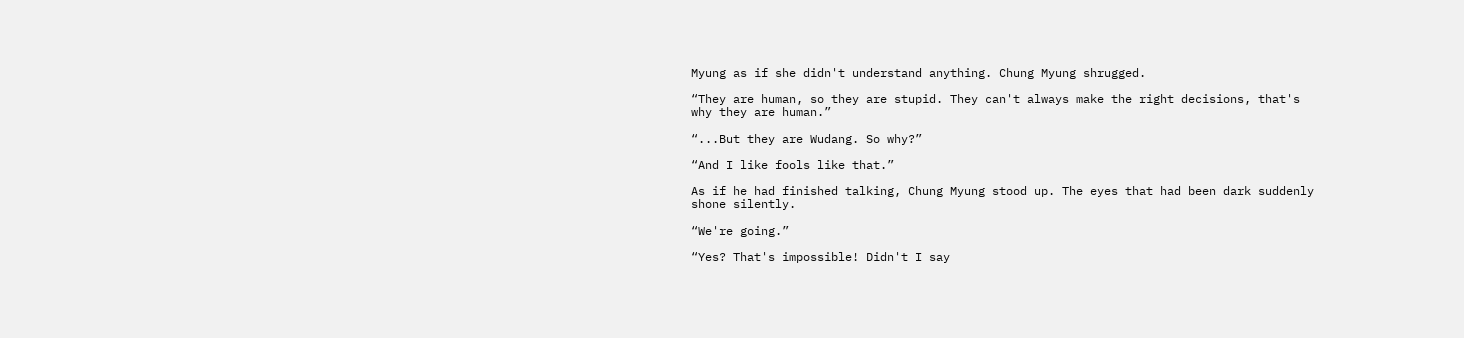Myung as if she didn't understand anything. Chung Myung shrugged.

“They are human, so they are stupid. They can't always make the right decisions, that's why they are human.”

“...But they are Wudang. So why?”

“And I like fools like that.”

As if he had finished talking, Chung Myung stood up. The eyes that had been dark suddenly shone silently.

“We're going.”

“Yes? That's impossible! Didn't I say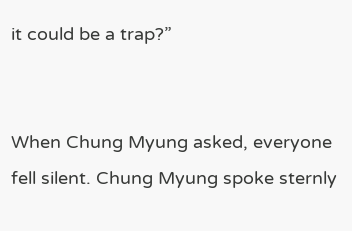it could be a trap?”


When Chung Myung asked, everyone fell silent. Chung Myung spoke sternly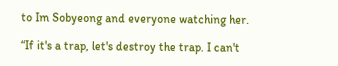to Im Sobyeong and everyone watching her.

“If it's a trap, let's destroy the trap. I can't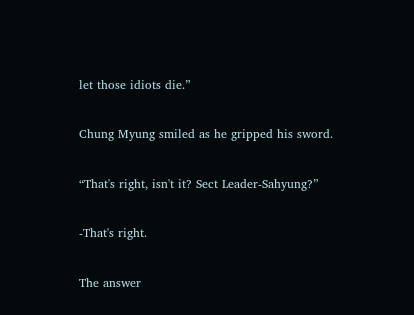let those idiots die.”

Chung Myung smiled as he gripped his sword.

“That's right, isn't it? Sect Leader-Sahyung?”

-That's right.

The answer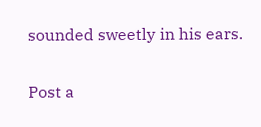sounded sweetly in his ears.

Post a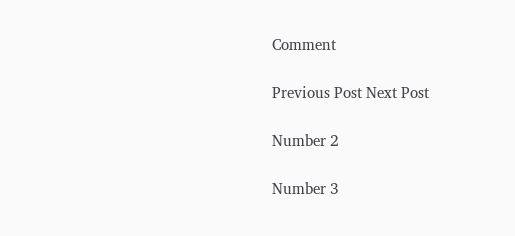Comment

Previous Post Next Post

Number 2

Number 3